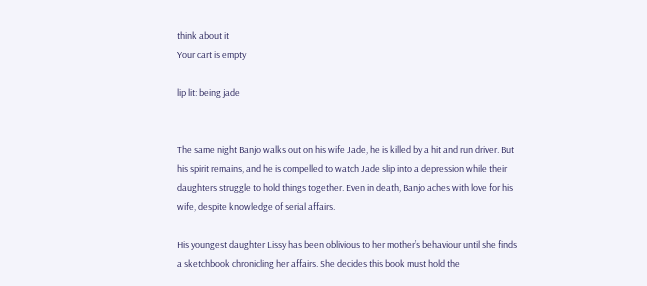think about it
Your cart is empty

lip lit: being jade


The same night Banjo walks out on his wife Jade, he is killed by a hit and run driver. But his spirit remains, and he is compelled to watch Jade slip into a depression while their daughters struggle to hold things together. Even in death, Banjo aches with love for his wife, despite knowledge of serial affairs.

His youngest daughter Lissy has been oblivious to her mother’s behaviour until she finds a sketchbook chronicling her affairs. She decides this book must hold the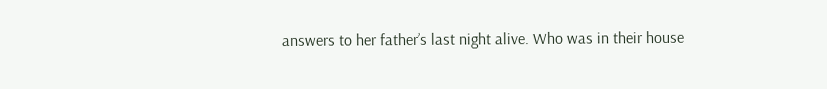answers to her father’s last night alive. Who was in their house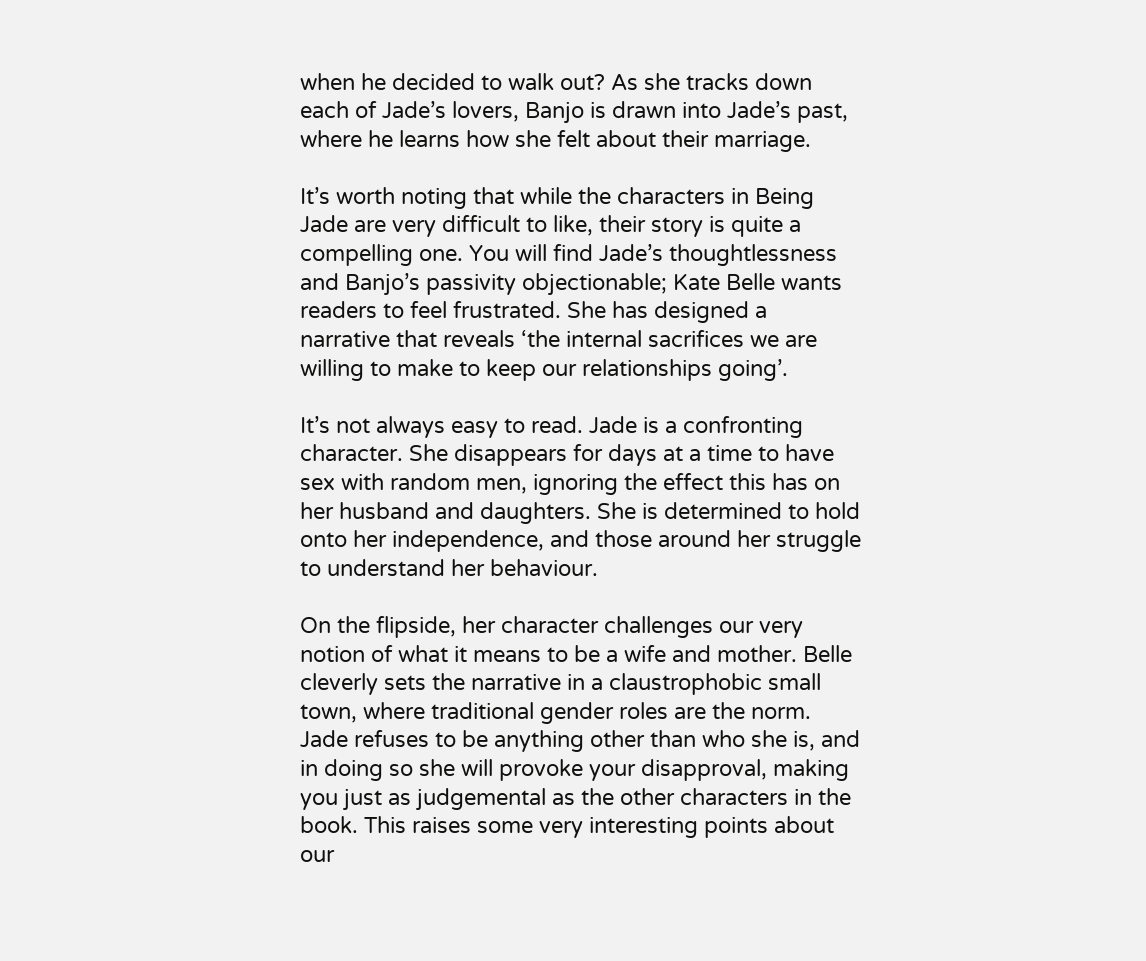when he decided to walk out? As she tracks down each of Jade’s lovers, Banjo is drawn into Jade’s past, where he learns how she felt about their marriage.

It’s worth noting that while the characters in Being Jade are very difficult to like, their story is quite a compelling one. You will find Jade’s thoughtlessness and Banjo’s passivity objectionable; Kate Belle wants readers to feel frustrated. She has designed a narrative that reveals ‘the internal sacrifices we are willing to make to keep our relationships going’.

It’s not always easy to read. Jade is a confronting character. She disappears for days at a time to have sex with random men, ignoring the effect this has on her husband and daughters. She is determined to hold onto her independence, and those around her struggle to understand her behaviour.

On the flipside, her character challenges our very notion of what it means to be a wife and mother. Belle cleverly sets the narrative in a claustrophobic small town, where traditional gender roles are the norm. Jade refuses to be anything other than who she is, and in doing so she will provoke your disapproval, making you just as judgemental as the other characters in the book. This raises some very interesting points about our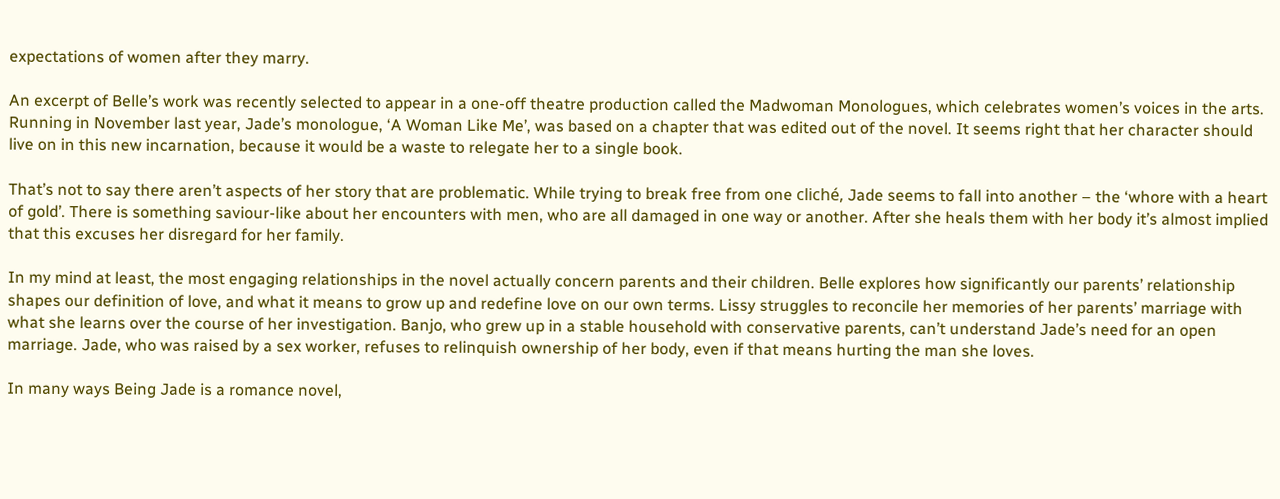expectations of women after they marry.

An excerpt of Belle’s work was recently selected to appear in a one-off theatre production called the Madwoman Monologues, which celebrates women’s voices in the arts. Running in November last year, Jade’s monologue, ‘A Woman Like Me’, was based on a chapter that was edited out of the novel. It seems right that her character should live on in this new incarnation, because it would be a waste to relegate her to a single book.

That’s not to say there aren’t aspects of her story that are problematic. While trying to break free from one cliché, Jade seems to fall into another – the ‘whore with a heart of gold’. There is something saviour-like about her encounters with men, who are all damaged in one way or another. After she heals them with her body it’s almost implied that this excuses her disregard for her family.

In my mind at least, the most engaging relationships in the novel actually concern parents and their children. Belle explores how significantly our parents’ relationship shapes our definition of love, and what it means to grow up and redefine love on our own terms. Lissy struggles to reconcile her memories of her parents’ marriage with what she learns over the course of her investigation. Banjo, who grew up in a stable household with conservative parents, can’t understand Jade’s need for an open marriage. Jade, who was raised by a sex worker, refuses to relinquish ownership of her body, even if that means hurting the man she loves.

In many ways Being Jade is a romance novel,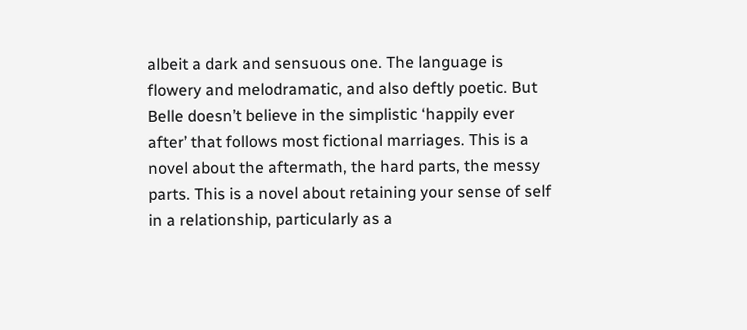albeit a dark and sensuous one. The language is flowery and melodramatic, and also deftly poetic. But Belle doesn’t believe in the simplistic ‘happily ever after’ that follows most fictional marriages. This is a novel about the aftermath, the hard parts, the messy parts. This is a novel about retaining your sense of self in a relationship, particularly as a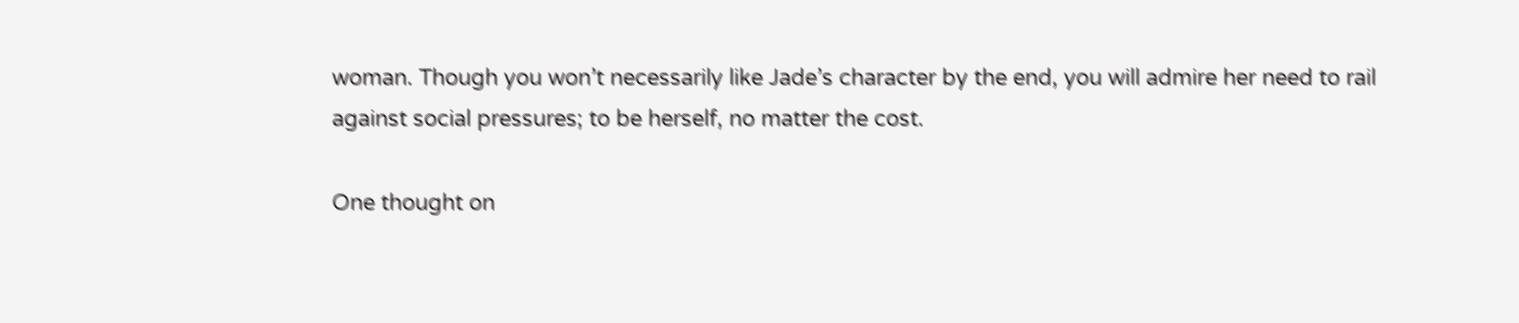woman. Though you won’t necessarily like Jade’s character by the end, you will admire her need to rail against social pressures; to be herself, no matter the cost.

One thought on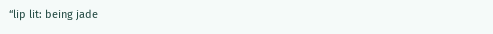“lip lit: being jade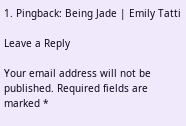1. Pingback: Being Jade | Emily Tatti

Leave a Reply

Your email address will not be published. Required fields are marked *